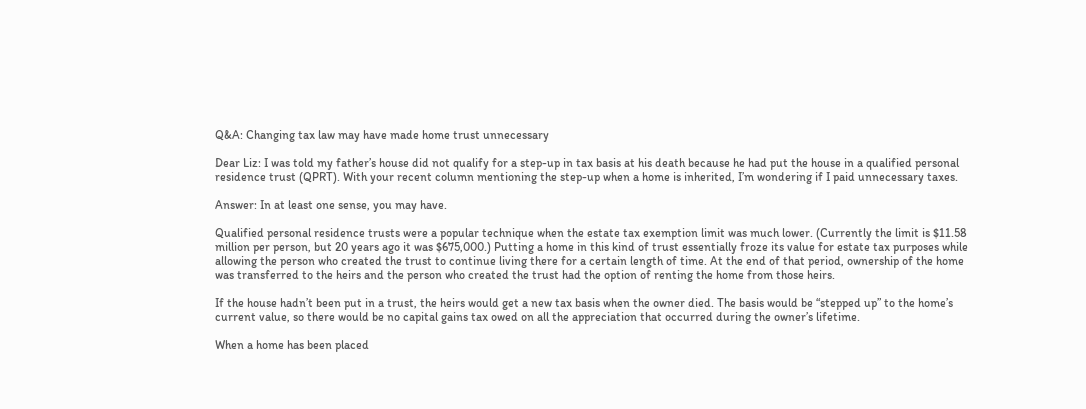Q&A: Changing tax law may have made home trust unnecessary

Dear Liz: I was told my father’s house did not qualify for a step-up in tax basis at his death because he had put the house in a qualified personal residence trust (QPRT). With your recent column mentioning the step-up when a home is inherited, I’m wondering if I paid unnecessary taxes.

Answer: In at least one sense, you may have.

Qualified personal residence trusts were a popular technique when the estate tax exemption limit was much lower. (Currently the limit is $11.58 million per person, but 20 years ago it was $675,000.) Putting a home in this kind of trust essentially froze its value for estate tax purposes while allowing the person who created the trust to continue living there for a certain length of time. At the end of that period, ownership of the home was transferred to the heirs and the person who created the trust had the option of renting the home from those heirs.

If the house hadn’t been put in a trust, the heirs would get a new tax basis when the owner died. The basis would be “stepped up” to the home’s current value, so there would be no capital gains tax owed on all the appreciation that occurred during the owner’s lifetime.

When a home has been placed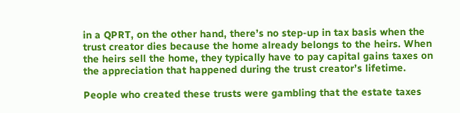in a QPRT, on the other hand, there’s no step-up in tax basis when the trust creator dies because the home already belongs to the heirs. When the heirs sell the home, they typically have to pay capital gains taxes on the appreciation that happened during the trust creator’s lifetime.

People who created these trusts were gambling that the estate taxes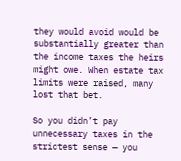they would avoid would be substantially greater than the income taxes the heirs might owe. When estate tax limits were raised, many lost that bet.

So you didn’t pay unnecessary taxes in the strictest sense — you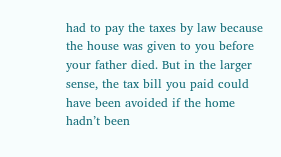had to pay the taxes by law because the house was given to you before your father died. But in the larger sense, the tax bill you paid could have been avoided if the home hadn’t been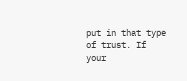put in that type of trust. If your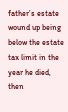father’s estate wound up being below the estate tax limit in the year he died, then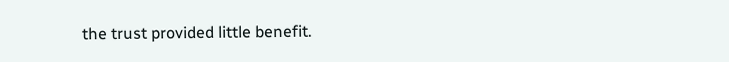the trust provided little benefit.